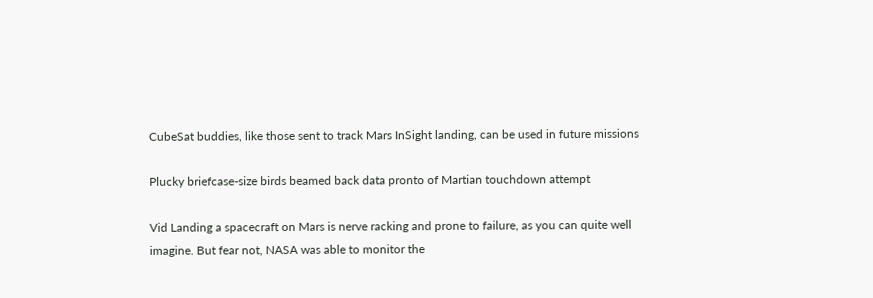CubeSat buddies, like those sent to track Mars InSight landing, can be used in future missions

Plucky briefcase-size birds beamed back data pronto of Martian touchdown attempt

Vid Landing a spacecraft on Mars is nerve racking and prone to failure, as you can quite well imagine. But fear not, NASA was able to monitor the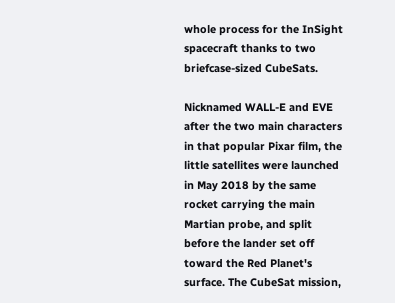whole process for the InSight spacecraft thanks to two briefcase-sized CubeSats.

Nicknamed WALL-E and EVE after the two main characters in that popular Pixar film, the little satellites were launched in May 2018 by the same rocket carrying the main Martian probe, and split before the lander set off toward the Red Planet's surface. The CubeSat mission,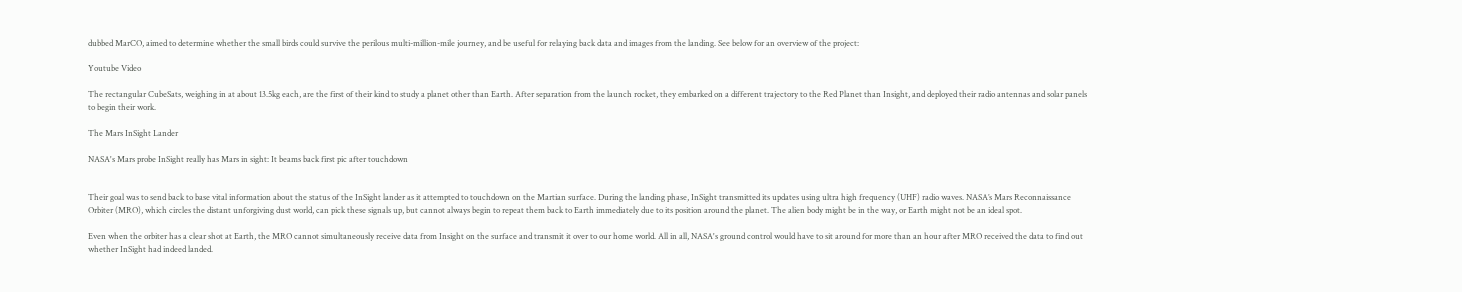dubbed MarCO, aimed to determine whether the small birds could survive the perilous multi-million-mile journey, and be useful for relaying back data and images from the landing. See below for an overview of the project:

Youtube Video

The rectangular CubeSats, weighing in at about 13.5kg each, are the first of their kind to study a planet other than Earth. After separation from the launch rocket, they embarked on a different trajectory to the Red Planet than Insight, and deployed their radio antennas and solar panels to begin their work.

The Mars InSight Lander

NASA's Mars probe InSight really has Mars in sight: It beams back first pic after touchdown


Their goal was to send back to base vital information about the status of the InSight lander as it attempted to touchdown on the Martian surface. During the landing phase, InSight transmitted its updates using ultra high frequency (UHF) radio waves. NASA’s Mars Reconnaissance Orbiter (MRO), which circles the distant unforgiving dust world, can pick these signals up, but cannot always begin to repeat them back to Earth immediately due to its position around the planet. The alien body might be in the way, or Earth might not be an ideal spot.

Even when the orbiter has a clear shot at Earth, the MRO cannot simultaneously receive data from Insight on the surface and transmit it over to our home world. All in all, NASA's ground control would have to sit around for more than an hour after MRO received the data to find out whether InSight had indeed landed.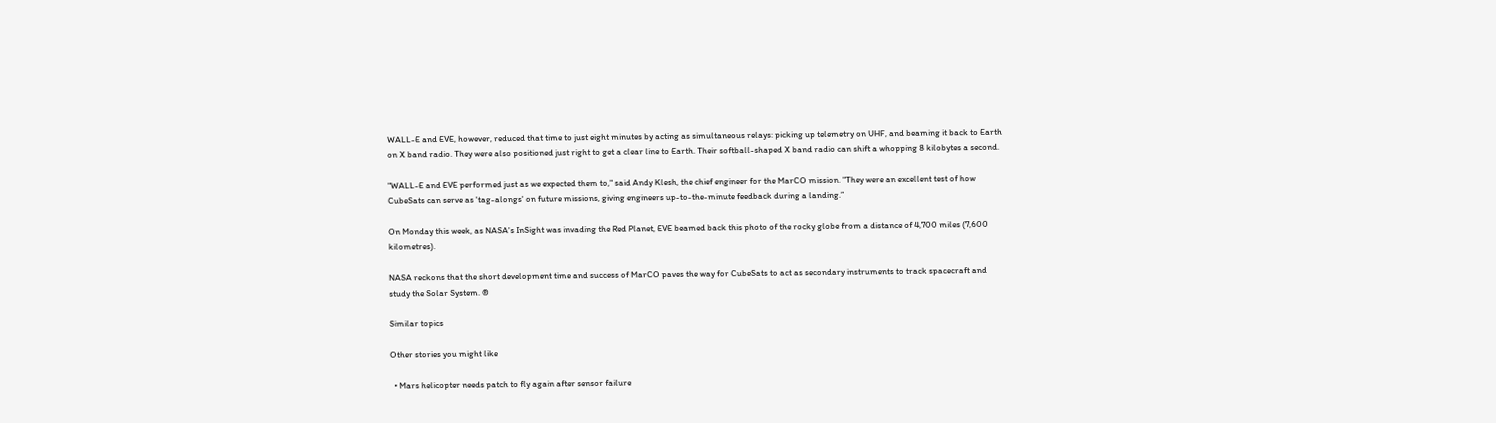WALL-E and EVE, however, reduced that time to just eight minutes by acting as simultaneous relays: picking up telemetry on UHF, and beaming it back to Earth on X band radio. They were also positioned just right to get a clear line to Earth. Their softball-shaped X band radio can shift a whopping 8 kilobytes a second.

"WALL-E and EVE performed just as we expected them to," said Andy Klesh, the chief engineer for the MarCO mission. "They were an excellent test of how CubeSats can serve as 'tag-alongs' on future missions, giving engineers up-to-the-minute feedback during a landing.”

On Monday this week, as NASA's InSight was invading the Red Planet, EVE beamed back this photo of the rocky globe from a distance of 4,700 miles (7,600 kilometres).

NASA reckons that the short development time and success of MarCO paves the way for CubeSats to act as secondary instruments to track spacecraft and study the Solar System. ®

Similar topics

Other stories you might like

  • Mars helicopter needs patch to fly again after sensor failure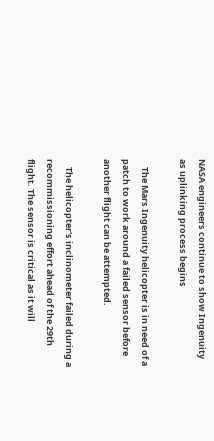NASA engineers continue to show Ingenuity as uplinking process begins

    The Mars Ingenuity helicopter is in need of a patch to work around a failed sensor before another flight can be attempted.

    The helicopter's inclinometer failed during a recommissioning effort ahead of the 29th flight. The sensor is critical as it will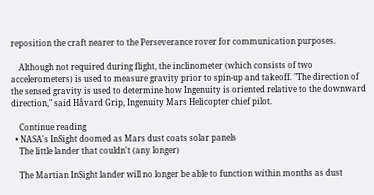reposition the craft nearer to the Perseverance rover for communication purposes.

    Although not required during flight, the inclinometer (which consists of two accelerometers) is used to measure gravity prior to spin-up and takeoff. "The direction of the sensed gravity is used to determine how Ingenuity is oriented relative to the downward direction," said Håvard Grip, Ingenuity Mars Helicopter chief pilot.

    Continue reading
  • NASA's InSight doomed as Mars dust coats solar panels
    The little lander that couldn't (any longer)

    The Martian InSight lander will no longer be able to function within months as dust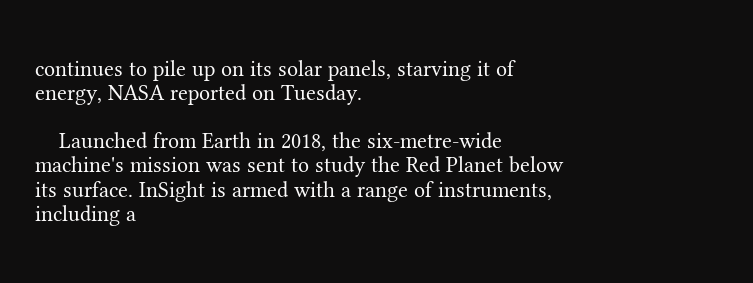continues to pile up on its solar panels, starving it of energy, NASA reported on Tuesday.

    Launched from Earth in 2018, the six-metre-wide machine's mission was sent to study the Red Planet below its surface. InSight is armed with a range of instruments, including a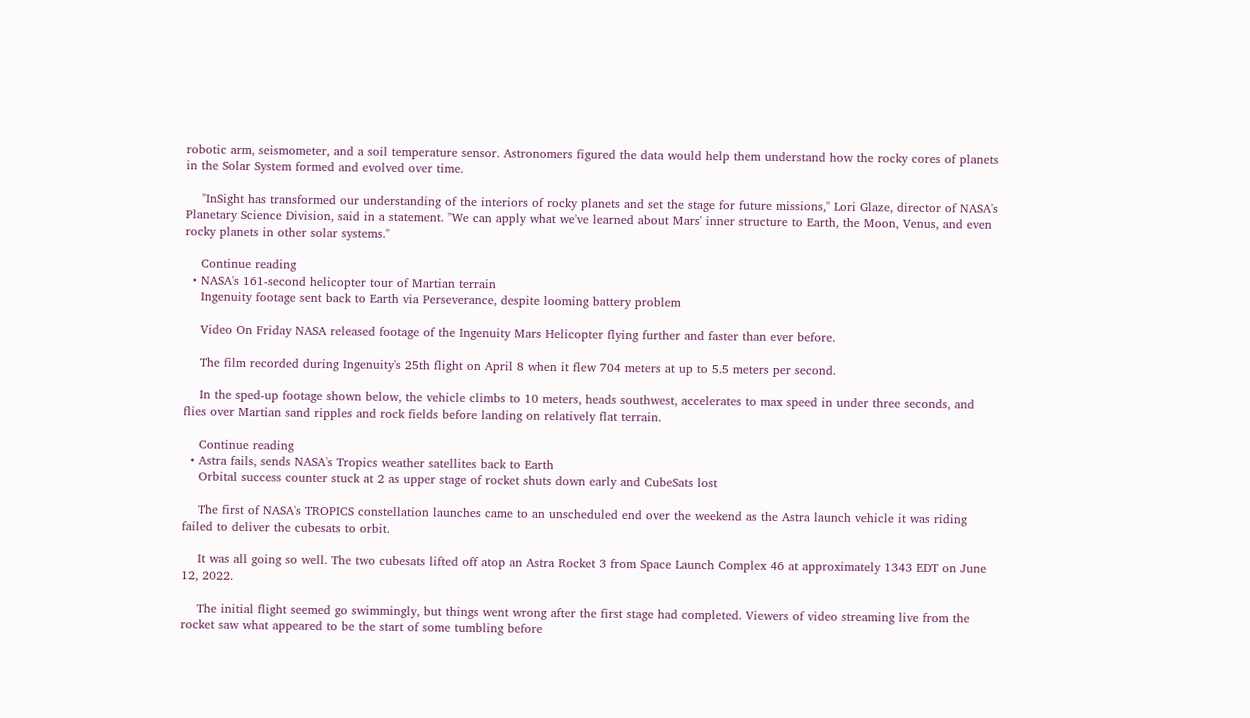robotic arm, seismometer, and a soil temperature sensor. Astronomers figured the data would help them understand how the rocky cores of planets in the Solar System formed and evolved over time.

    "InSight has transformed our understanding of the interiors of rocky planets and set the stage for future missions," Lori Glaze, director of NASA's Planetary Science Division, said in a statement. "We can apply what we've learned about Mars' inner structure to Earth, the Moon, Venus, and even rocky planets in other solar systems."

    Continue reading
  • NASA's 161-second helicopter tour of Martian terrain
    Ingenuity footage sent back to Earth via Perseverance, despite looming battery problem

    Video On Friday NASA released footage of the Ingenuity Mars Helicopter flying further and faster than ever before.

    The film recorded during Ingenuity's 25th flight on April 8 when it flew 704 meters at up to 5.5 meters per second.

    In the sped-up footage shown below, the vehicle climbs to 10 meters, heads southwest, accelerates to max speed in under three seconds, and flies over Martian sand ripples and rock fields before landing on relatively flat terrain.

    Continue reading
  • Astra fails, sends NASA's Tropics weather satellites back to Earth
    Orbital success counter stuck at 2 as upper stage of rocket shuts down early and CubeSats lost

    The first of NASA's TROPICS constellation launches came to an unscheduled end over the weekend as the Astra launch vehicle it was riding failed to deliver the cubesats to orbit.

    It was all going so well. The two cubesats lifted off atop an Astra Rocket 3 from Space Launch Complex 46 at approximately 1343 EDT on June 12, 2022.

    The initial flight seemed go swimmingly, but things went wrong after the first stage had completed. Viewers of video streaming live from the rocket saw what appeared to be the start of some tumbling before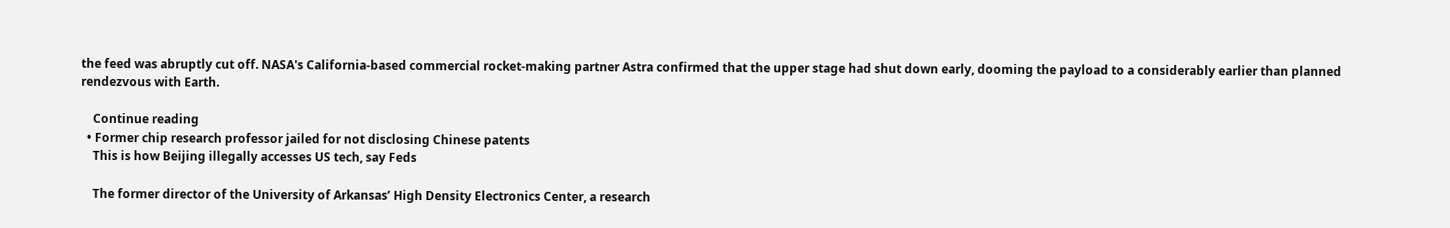the feed was abruptly cut off. NASA's California-based commercial rocket-making partner Astra confirmed that the upper stage had shut down early, dooming the payload to a considerably earlier than planned rendezvous with Earth.

    Continue reading
  • Former chip research professor jailed for not disclosing Chinese patents
    This is how Beijing illegally accesses US tech, say Feds

    The former director of the University of Arkansas’ High Density Electronics Center, a research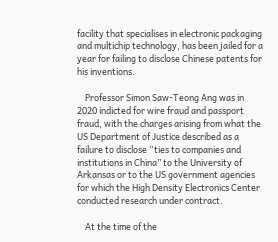facility that specialises in electronic packaging and multichip technology, has been jailed for a year for failing to disclose Chinese patents for his inventions.

    Professor Simon Saw-Teong Ang was in 2020 indicted for wire fraud and passport fraud, with the charges arising from what the US Department of Justice described as a failure to disclose “ties to companies and institutions in China” to the University of Arkansas or to the US government agencies for which the High Density Electronics Center conducted research under contract.

    At the time of the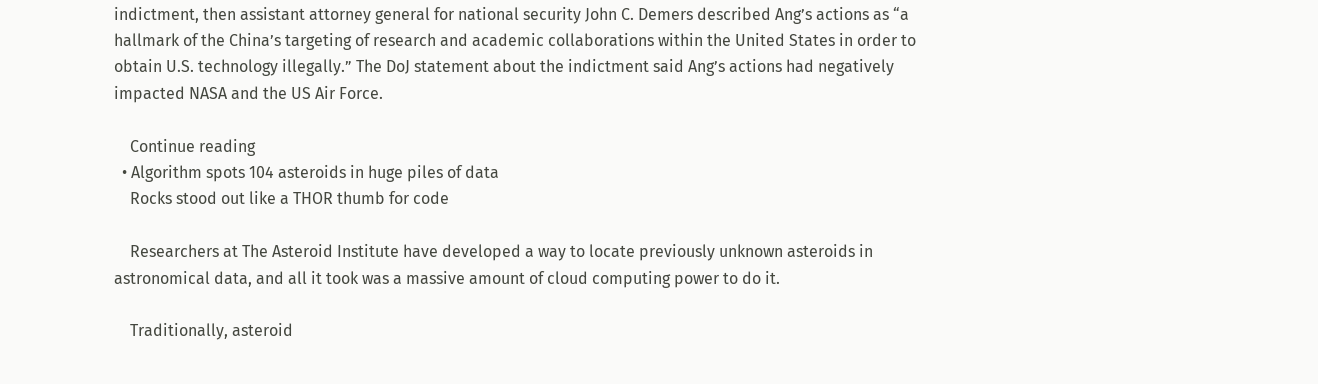indictment, then assistant attorney general for national security John C. Demers described Ang’s actions as “a hallmark of the China’s targeting of research and academic collaborations within the United States in order to obtain U.S. technology illegally.” The DoJ statement about the indictment said Ang’s actions had negatively impacted NASA and the US Air Force.

    Continue reading
  • Algorithm spots 104 asteroids in huge piles of data
    Rocks stood out like a THOR thumb for code

    Researchers at The Asteroid Institute have developed a way to locate previously unknown asteroids in astronomical data, and all it took was a massive amount of cloud computing power to do it.

    Traditionally, asteroid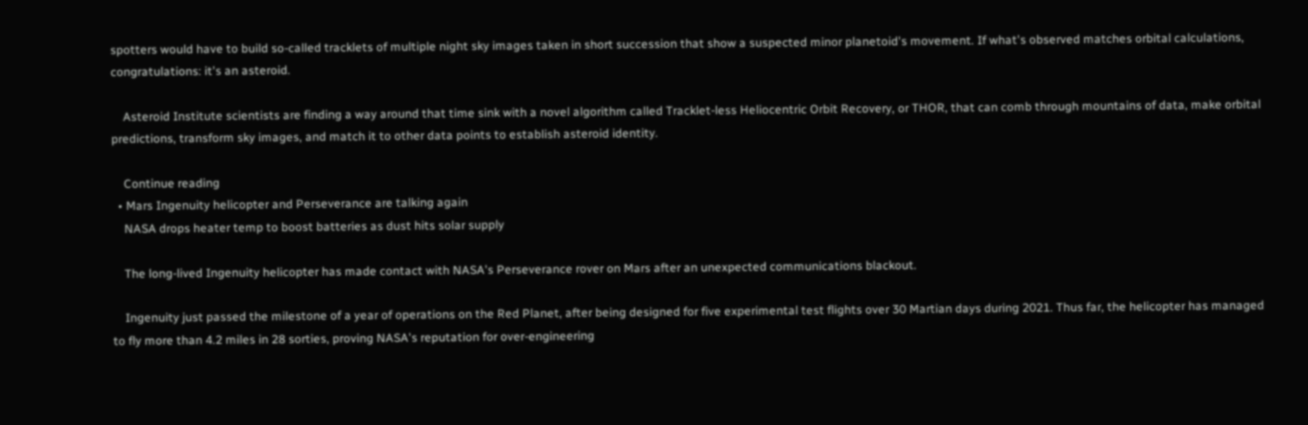spotters would have to build so-called tracklets of multiple night sky images taken in short succession that show a suspected minor planetoid's movement. If what's observed matches orbital calculations, congratulations: it's an asteroid.

    Asteroid Institute scientists are finding a way around that time sink with a novel algorithm called Tracklet-less Heliocentric Orbit Recovery, or THOR, that can comb through mountains of data, make orbital predictions, transform sky images, and match it to other data points to establish asteroid identity.

    Continue reading
  • Mars Ingenuity helicopter and Perseverance are talking again
    NASA drops heater temp to boost batteries as dust hits solar supply

    The long-lived Ingenuity helicopter has made contact with NASA's Perseverance rover on Mars after an unexpected communications blackout.

    Ingenuity just passed the milestone of a year of operations on the Red Planet, after being designed for five experimental test flights over 30 Martian days during 2021. Thus far, the helicopter has managed to fly more than 4.2 miles in 28 sorties, proving NASA's reputation for over-engineering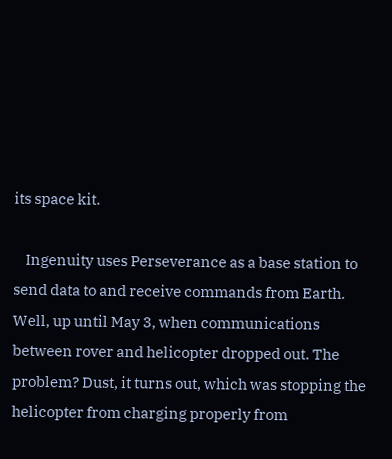its space kit.

    Ingenuity uses Perseverance as a base station to send data to and receive commands from Earth. Well, up until May 3, when communications between rover and helicopter dropped out. The problem? Dust, it turns out, which was stopping the helicopter from charging properly from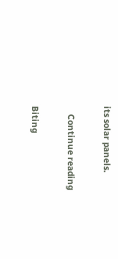its solar panels.

    Continue reading

Biting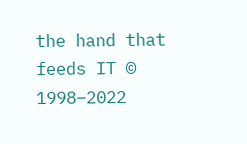the hand that feeds IT © 1998–2022